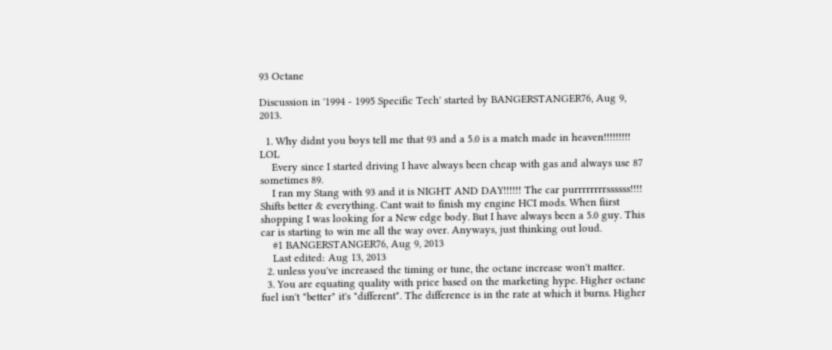93 Octane

Discussion in '1994 - 1995 Specific Tech' started by BANGERSTANGER76, Aug 9, 2013.

  1. Why didnt you boys tell me that 93 and a 5.0 is a match made in heaven!!!!!!!!! LOL
    Every since I started driving I have always been cheap with gas and always use 87 sometimes 89.
    I ran my Stang with 93 and it is NIGHT AND DAY!!!!!! The car purrrrrrrrssssss!!!! Shifts better & everything. Cant wait to finish my engine HCI mods. When fiirst shopping I was looking for a New edge body. But I have always been a 5.0 guy. This car is starting to win me all the way over. Anyways, just thinking out loud.
    #1 BANGERSTANGER76, Aug 9, 2013
    Last edited: Aug 13, 2013
  2. unless you've increased the timing or tune, the octane increase won't matter.
  3. You are equating quality with price based on the marketing hype. Higher octane fuel isn't "better" it's "different". The difference is in the rate at which it burns. Higher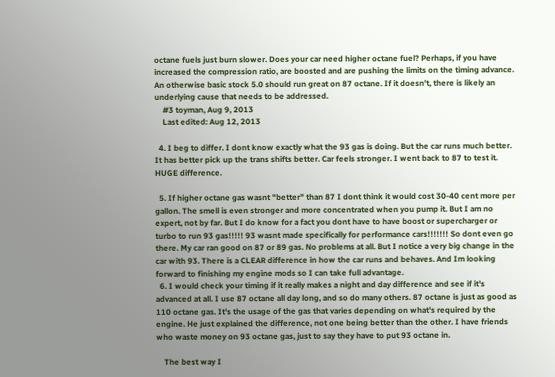octane fuels just burn slower. Does your car need higher octane fuel? Perhaps, if you have increased the compression ratio, are boosted and are pushing the limits on the timing advance. An otherwise basic stock 5.0 should run great on 87 octane. If it doesn't, there is likely an underlying cause that needs to be addressed.
    #3 toyman, Aug 9, 2013
    Last edited: Aug 12, 2013

  4. I beg to differ. I dont know exactly what the 93 gas is doing. But the car runs much better. It has better pick up the trans shifts better. Car feels stronger. I went back to 87 to test it. HUGE difference.

  5. If higher octane gas wasnt "better" than 87 I dont think it would cost 30-40 cent more per gallon. The smell is even stronger and more concentrated when you pump it. But I am no expert, not by far. But I do know for a fact you dont have to have boost or supercharger or turbo to run 93 gas!!!!! 93 wasnt made specifically for performance cars!!!!!!! So dont even go there. My car ran good on 87 or 89 gas. No problems at all. But I notice a very big change in the car with 93. There is a CLEAR difference in how the car runs and behaves. And Im looking forward to finishing my engine mods so I can take full advantage.
  6. I would check your timing if it really makes a night and day difference and see if it's advanced at all. I use 87 octane all day long, and so do many others. 87 octane is just as good as 110 octane gas. It's the usage of the gas that varies depending on what's required by the engine. He just explained the difference, not one being better than the other. I have friends who waste money on 93 octane gas, just to say they have to put 93 octane in.

    The best way I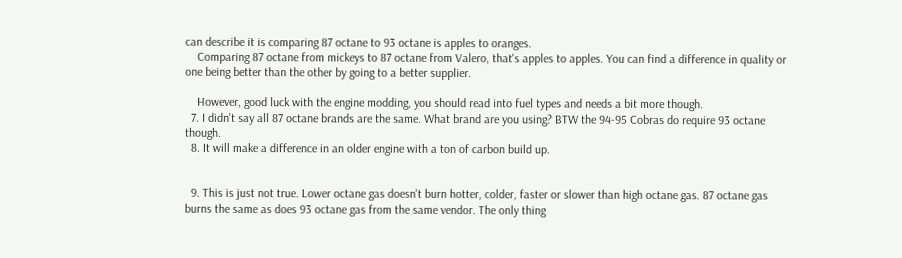can describe it is comparing 87 octane to 93 octane is apples to oranges.
    Comparing 87 octane from mickeys to 87 octane from Valero, that's apples to apples. You can find a difference in quality or one being better than the other by going to a better supplier.

    However, good luck with the engine modding, you should read into fuel types and needs a bit more though.
  7. I didn't say all 87 octane brands are the same. What brand are you using? BTW the 94-95 Cobras do require 93 octane though.
  8. It will make a difference in an older engine with a ton of carbon build up.


  9. This is just not true. Lower octane gas doesn't burn hotter, colder, faster or slower than high octane gas. 87 octane gas burns the same as does 93 octane gas from the same vendor. The only thing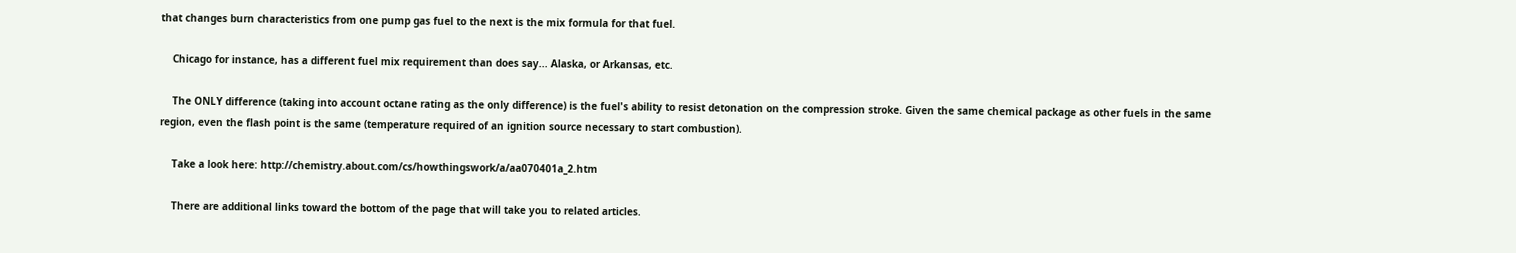that changes burn characteristics from one pump gas fuel to the next is the mix formula for that fuel.

    Chicago for instance, has a different fuel mix requirement than does say... Alaska, or Arkansas, etc.

    The ONLY difference (taking into account octane rating as the only difference) is the fuel's ability to resist detonation on the compression stroke. Given the same chemical package as other fuels in the same region, even the flash point is the same (temperature required of an ignition source necessary to start combustion).

    Take a look here: http://chemistry.about.com/cs/howthingswork/a/aa070401a_2.htm

    There are additional links toward the bottom of the page that will take you to related articles.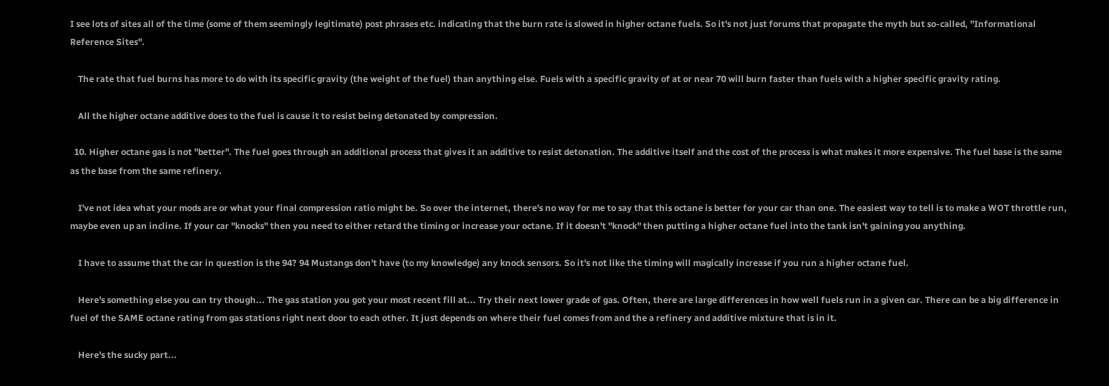I see lots of sites all of the time (some of them seemingly legitimate) post phrases etc. indicating that the burn rate is slowed in higher octane fuels. So it's not just forums that propagate the myth but so-called, "Informational Reference Sites".

    The rate that fuel burns has more to do with its specific gravity (the weight of the fuel) than anything else. Fuels with a specific gravity of at or near 70 will burn faster than fuels with a higher specific gravity rating.

    All the higher octane additive does to the fuel is cause it to resist being detonated by compression.

  10. Higher octane gas is not "better". The fuel goes through an additional process that gives it an additive to resist detonation. The additive itself and the cost of the process is what makes it more expensive. The fuel base is the same as the base from the same refinery.

    I've not idea what your mods are or what your final compression ratio might be. So over the internet, there's no way for me to say that this octane is better for your car than one. The easiest way to tell is to make a WOT throttle run, maybe even up an incline. If your car "knocks" then you need to either retard the timing or increase your octane. If it doesn't "knock" then putting a higher octane fuel into the tank isn't gaining you anything.

    I have to assume that the car in question is the 94? 94 Mustangs don't have (to my knowledge) any knock sensors. So it's not like the timing will magically increase if you run a higher octane fuel.

    Here's something else you can try though... The gas station you got your most recent fill at... Try their next lower grade of gas. Often, there are large differences in how well fuels run in a given car. There can be a big difference in fuel of the SAME octane rating from gas stations right next door to each other. It just depends on where their fuel comes from and the a refinery and additive mixture that is in it.

    Here's the sucky part...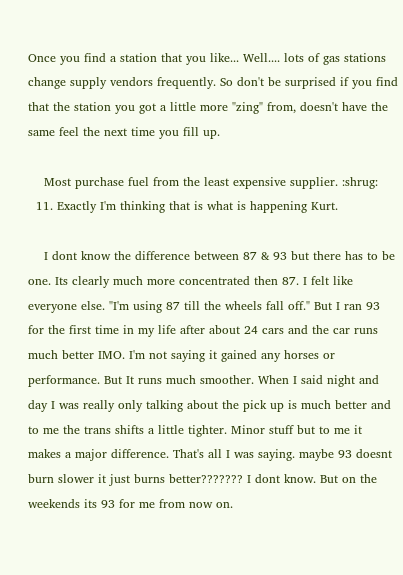Once you find a station that you like... Well.... lots of gas stations change supply vendors frequently. So don't be surprised if you find that the station you got a little more "zing" from, doesn't have the same feel the next time you fill up.

    Most purchase fuel from the least expensive supplier. :shrug:
  11. Exactly I'm thinking that is what is happening Kurt.

    I dont know the difference between 87 & 93 but there has to be one. Its clearly much more concentrated then 87. I felt like everyone else. "I'm using 87 till the wheels fall off." But I ran 93 for the first time in my life after about 24 cars and the car runs much better IMO. I'm not saying it gained any horses or performance. But It runs much smoother. When I said night and day I was really only talking about the pick up is much better and to me the trans shifts a little tighter. Minor stuff but to me it makes a major difference. That's all I was saying. maybe 93 doesnt burn slower it just burns better??????? I dont know. But on the weekends its 93 for me from now on.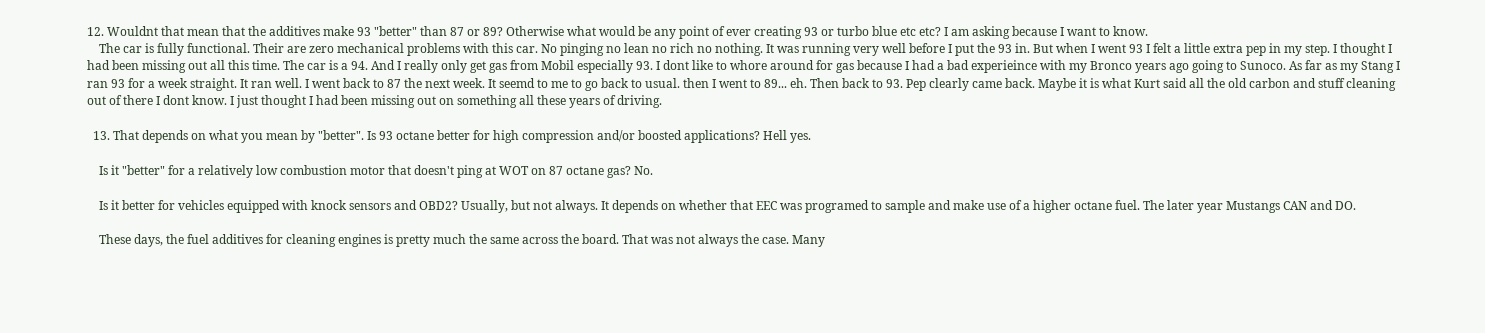12. Wouldnt that mean that the additives make 93 "better" than 87 or 89? Otherwise what would be any point of ever creating 93 or turbo blue etc etc? I am asking because I want to know.
    The car is fully functional. Their are zero mechanical problems with this car. No pinging no lean no rich no nothing. It was running very well before I put the 93 in. But when I went 93 I felt a little extra pep in my step. I thought I had been missing out all this time. The car is a 94. And I really only get gas from Mobil especially 93. I dont like to whore around for gas because I had a bad experieince with my Bronco years ago going to Sunoco. As far as my Stang I ran 93 for a week straight. It ran well. I went back to 87 the next week. It seemd to me to go back to usual. then I went to 89... eh. Then back to 93. Pep clearly came back. Maybe it is what Kurt said all the old carbon and stuff cleaning out of there I dont know. I just thought I had been missing out on something all these years of driving.

  13. That depends on what you mean by "better". Is 93 octane better for high compression and/or boosted applications? Hell yes.

    Is it "better" for a relatively low combustion motor that doesn't ping at WOT on 87 octane gas? No.

    Is it better for vehicles equipped with knock sensors and OBD2? Usually, but not always. It depends on whether that EEC was programed to sample and make use of a higher octane fuel. The later year Mustangs CAN and DO.

    These days, the fuel additives for cleaning engines is pretty much the same across the board. That was not always the case. Many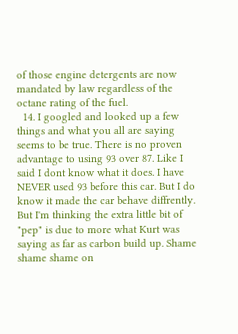of those engine detergents are now mandated by law regardless of the octane rating of the fuel.
  14. I googled and looked up a few things and what you all are saying seems to be true. There is no proven advantage to using 93 over 87. Like I said I dont know what it does. I have NEVER used 93 before this car. But I do know it made the car behave diffrently. But I'm thinking the extra little bit of "pep" is due to more what Kurt was saying as far as carbon build up. Shame shame shame on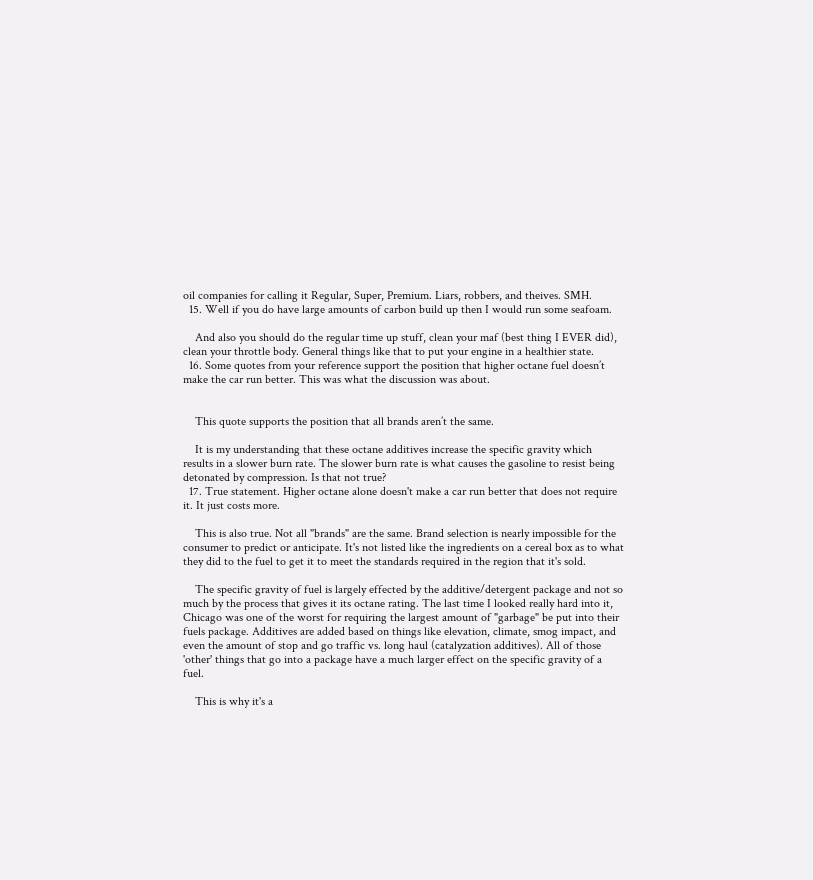oil companies for calling it Regular, Super, Premium. Liars, robbers, and theives. SMH.
  15. Well if you do have large amounts of carbon build up then I would run some seafoam.

    And also you should do the regular time up stuff, clean your maf (best thing I EVER did), clean your throttle body. General things like that to put your engine in a healthier state.
  16. Some quotes from your reference support the position that higher octane fuel doesn’t make the car run better. This was what the discussion was about.


    This quote supports the position that all brands aren’t the same.

    It is my understanding that these octane additives increase the specific gravity which results in a slower burn rate. The slower burn rate is what causes the gasoline to resist being detonated by compression. Is that not true?
  17. True statement. Higher octane alone doesn't make a car run better that does not require it. It just costs more.

    This is also true. Not all "brands" are the same. Brand selection is nearly impossible for the consumer to predict or anticipate. It's not listed like the ingredients on a cereal box as to what they did to the fuel to get it to meet the standards required in the region that it's sold.

    The specific gravity of fuel is largely effected by the additive/detergent package and not so much by the process that gives it its octane rating. The last time I looked really hard into it, Chicago was one of the worst for requiring the largest amount of "garbage" be put into their fuels package. Additives are added based on things like elevation, climate, smog impact, and even the amount of stop and go traffic vs. long haul (catalyzation additives). All of those 'other' things that go into a package have a much larger effect on the specific gravity of a fuel.

    This is why it's a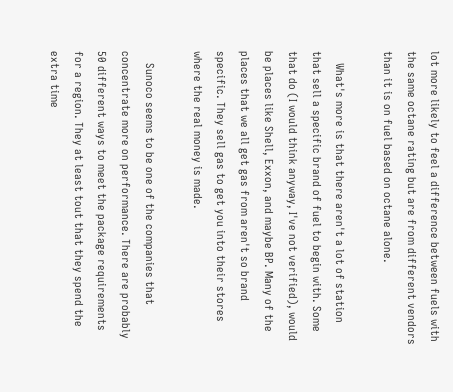lot more likely to feel a difference between fuels with the same octane rating but are from different vendors than it is on fuel based on octane alone.

    What's more is that there aren't a lot of station that sell a specific brand of fuel to begin with. Some that do (I would think anyway, I've not verified), would be places like Shell, Exxon, and maybe BP. Many of the places that we all get gas from aren't so brand specific. They sell gas to get you into their stores where the real money is made.

    Sunoco seems to be one of the companies that concentrate more on performance. There are probably 50 different ways to meet the package requirements for a region. They at least tout that they spend the extra time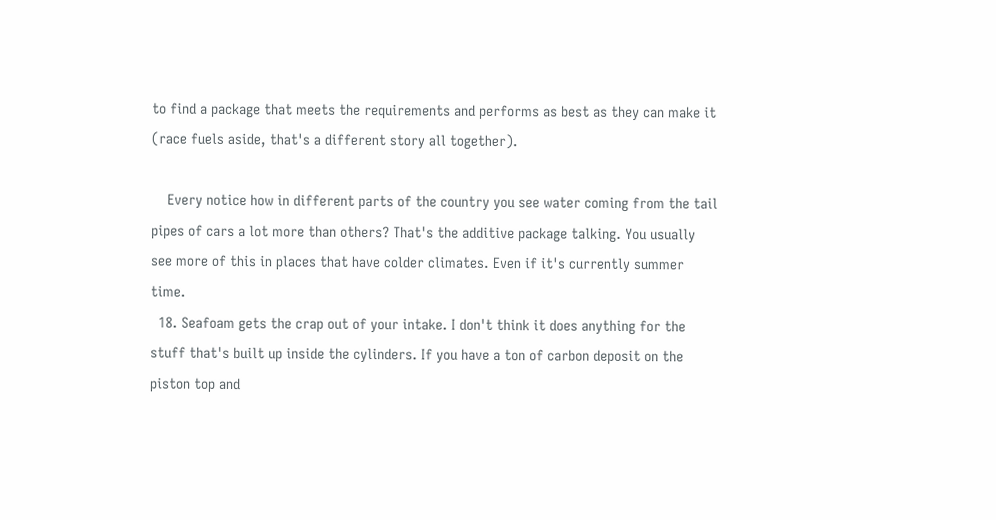to find a package that meets the requirements and performs as best as they can make it (race fuels aside, that's a different story all together).

    Every notice how in different parts of the country you see water coming from the tail pipes of cars a lot more than others? That's the additive package talking. You usually see more of this in places that have colder climates. Even if it's currently summer time.
  18. Seafoam gets the crap out of your intake. I don't think it does anything for the stuff that's built up inside the cylinders. If you have a ton of carbon deposit on the piston top and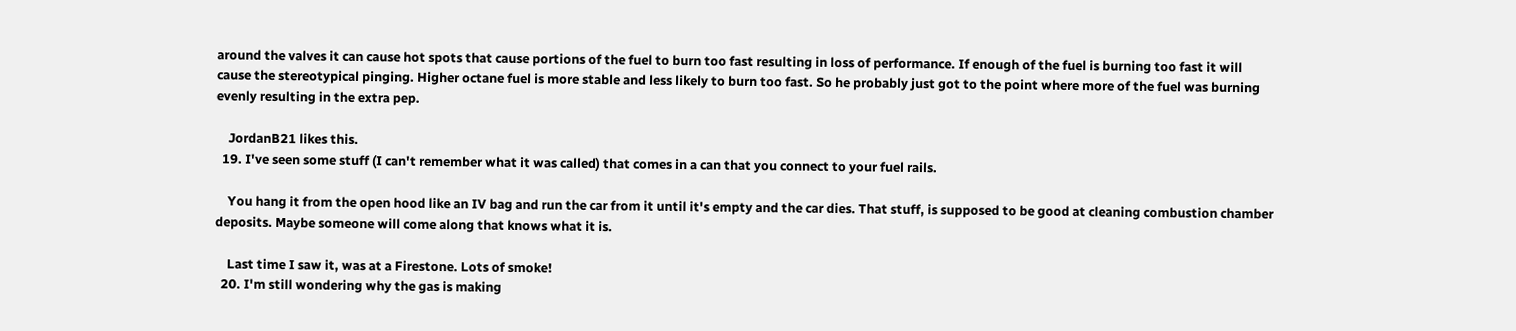around the valves it can cause hot spots that cause portions of the fuel to burn too fast resulting in loss of performance. If enough of the fuel is burning too fast it will cause the stereotypical pinging. Higher octane fuel is more stable and less likely to burn too fast. So he probably just got to the point where more of the fuel was burning evenly resulting in the extra pep.

    JordanB21 likes this.
  19. I've seen some stuff (I can't remember what it was called) that comes in a can that you connect to your fuel rails.

    You hang it from the open hood like an IV bag and run the car from it until it's empty and the car dies. That stuff, is supposed to be good at cleaning combustion chamber deposits. Maybe someone will come along that knows what it is.

    Last time I saw it, was at a Firestone. Lots of smoke!
  20. I'm still wondering why the gas is making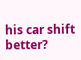his car shift better?